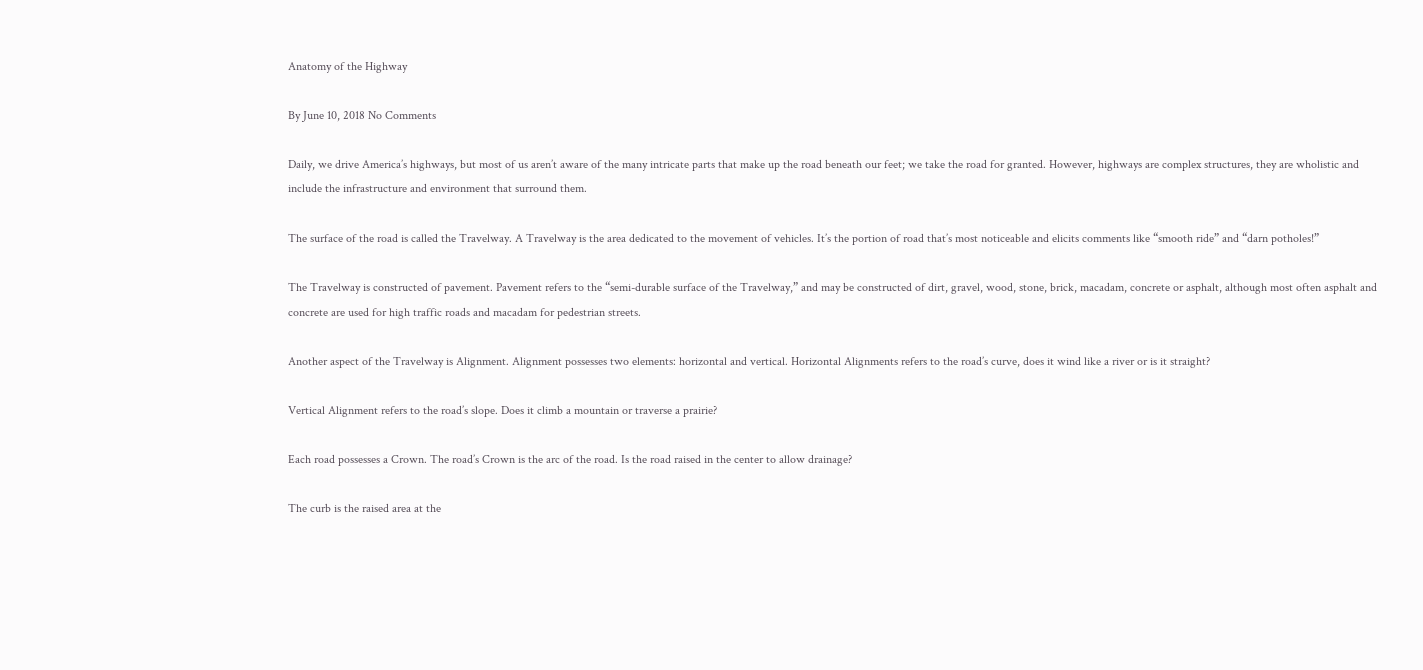Anatomy of the Highway

By June 10, 2018 No Comments

Daily, we drive America’s highways, but most of us aren’t aware of the many intricate parts that make up the road beneath our feet; we take the road for granted. However, highways are complex structures, they are wholistic and include the infrastructure and environment that surround them.

The surface of the road is called the Travelway. A Travelway is the area dedicated to the movement of vehicles. It’s the portion of road that’s most noticeable and elicits comments like “smooth ride” and “darn potholes!”

The Travelway is constructed of pavement. Pavement refers to the “semi-durable surface of the Travelway,” and may be constructed of dirt, gravel, wood, stone, brick, macadam, concrete or asphalt, although most often asphalt and concrete are used for high traffic roads and macadam for pedestrian streets.

Another aspect of the Travelway is Alignment. Alignment possesses two elements: horizontal and vertical. Horizontal Alignments refers to the road’s curve, does it wind like a river or is it straight?

Vertical Alignment refers to the road’s slope. Does it climb a mountain or traverse a prairie?

Each road possesses a Crown. The road’s Crown is the arc of the road. Is the road raised in the center to allow drainage?

The curb is the raised area at the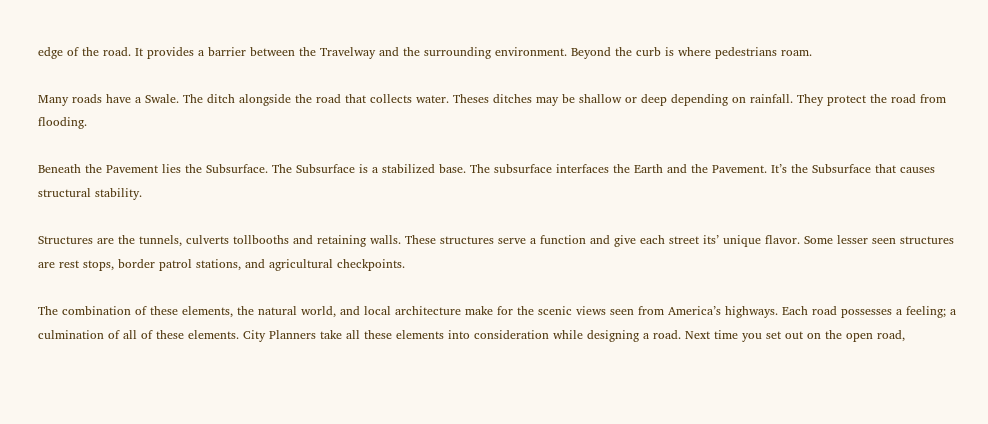edge of the road. It provides a barrier between the Travelway and the surrounding environment. Beyond the curb is where pedestrians roam.

Many roads have a Swale. The ditch alongside the road that collects water. Theses ditches may be shallow or deep depending on rainfall. They protect the road from flooding.

Beneath the Pavement lies the Subsurface. The Subsurface is a stabilized base. The subsurface interfaces the Earth and the Pavement. It’s the Subsurface that causes structural stability.

Structures are the tunnels, culverts tollbooths and retaining walls. These structures serve a function and give each street its’ unique flavor. Some lesser seen structures are rest stops, border patrol stations, and agricultural checkpoints.

The combination of these elements, the natural world, and local architecture make for the scenic views seen from America’s highways. Each road possesses a feeling; a culmination of all of these elements. City Planners take all these elements into consideration while designing a road. Next time you set out on the open road,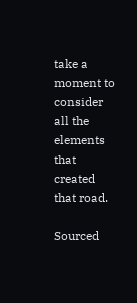take a moment to consider all the elements that created that road.

Sourced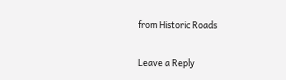from Historic Roads

Leave a Reply